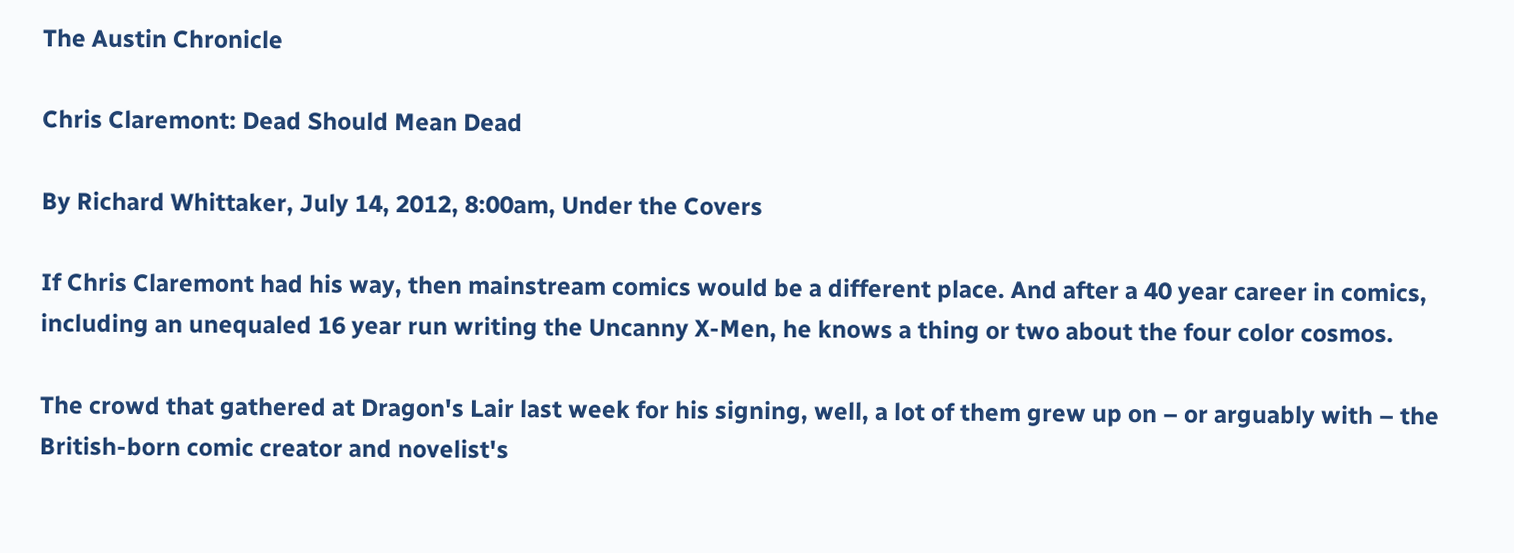The Austin Chronicle

Chris Claremont: Dead Should Mean Dead

By Richard Whittaker, July 14, 2012, 8:00am, Under the Covers

If Chris Claremont had his way, then mainstream comics would be a different place. And after a 40 year career in comics, including an unequaled 16 year run writing the Uncanny X-Men, he knows a thing or two about the four color cosmos.

The crowd that gathered at Dragon's Lair last week for his signing, well, a lot of them grew up on – or arguably with – the British-born comic creator and novelist's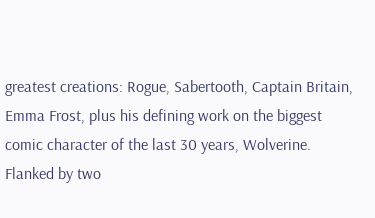greatest creations: Rogue, Sabertooth, Captain Britain, Emma Frost, plus his defining work on the biggest comic character of the last 30 years, Wolverine. Flanked by two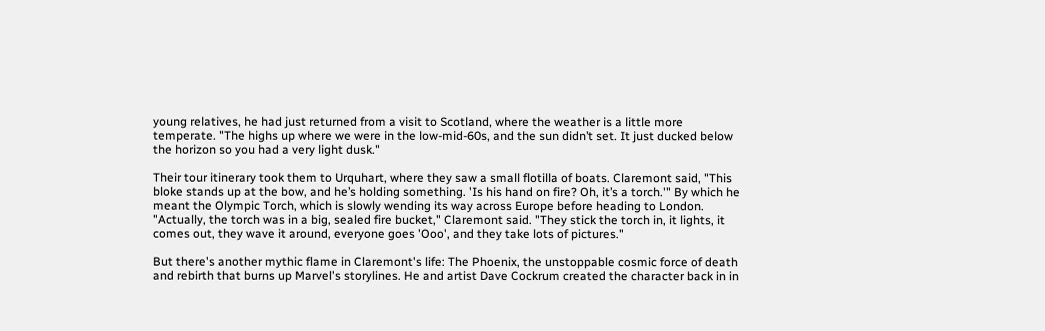young relatives, he had just returned from a visit to Scotland, where the weather is a little more temperate. "The highs up where we were in the low-mid-60s, and the sun didn’t set. It just ducked below the horizon so you had a very light dusk."

Their tour itinerary took them to Urquhart, where they saw a small flotilla of boats. Claremont said, "This bloke stands up at the bow, and he’s holding something. 'Is his hand on fire? Oh, it’s a torch.'" By which he meant the Olympic Torch, which is slowly wending its way across Europe before heading to London. "Actually, the torch was in a big, sealed fire bucket," Claremont said. "They stick the torch in, it lights, it comes out, they wave it around, everyone goes 'Ooo', and they take lots of pictures."

But there's another mythic flame in Claremont's life: The Phoenix, the unstoppable cosmic force of death and rebirth that burns up Marvel's storylines. He and artist Dave Cockrum created the character back in in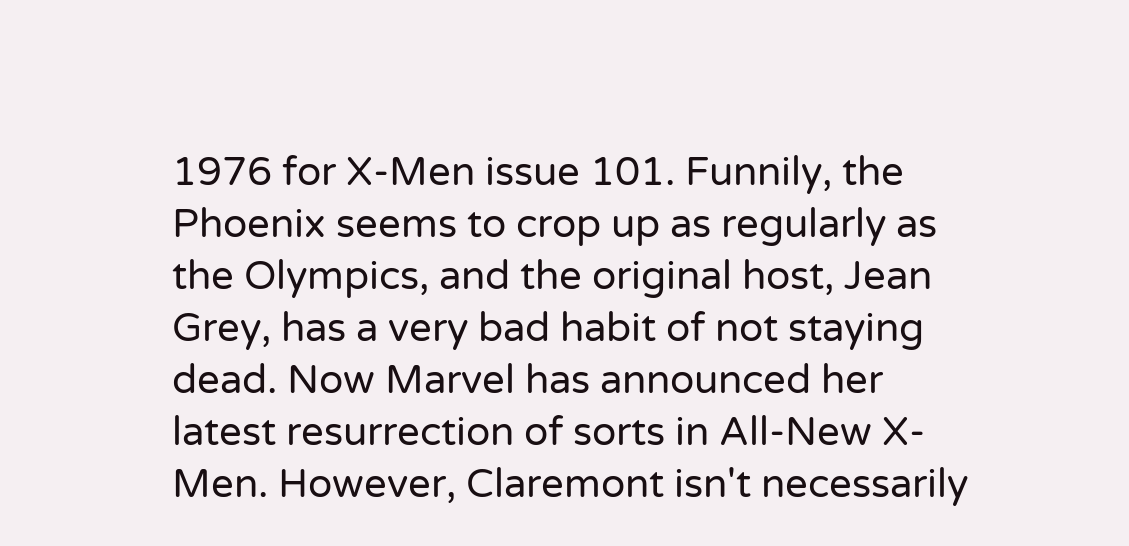1976 for X-Men issue 101. Funnily, the Phoenix seems to crop up as regularly as the Olympics, and the original host, Jean Grey, has a very bad habit of not staying dead. Now Marvel has announced her latest resurrection of sorts in All-New X-Men. However, Claremont isn't necessarily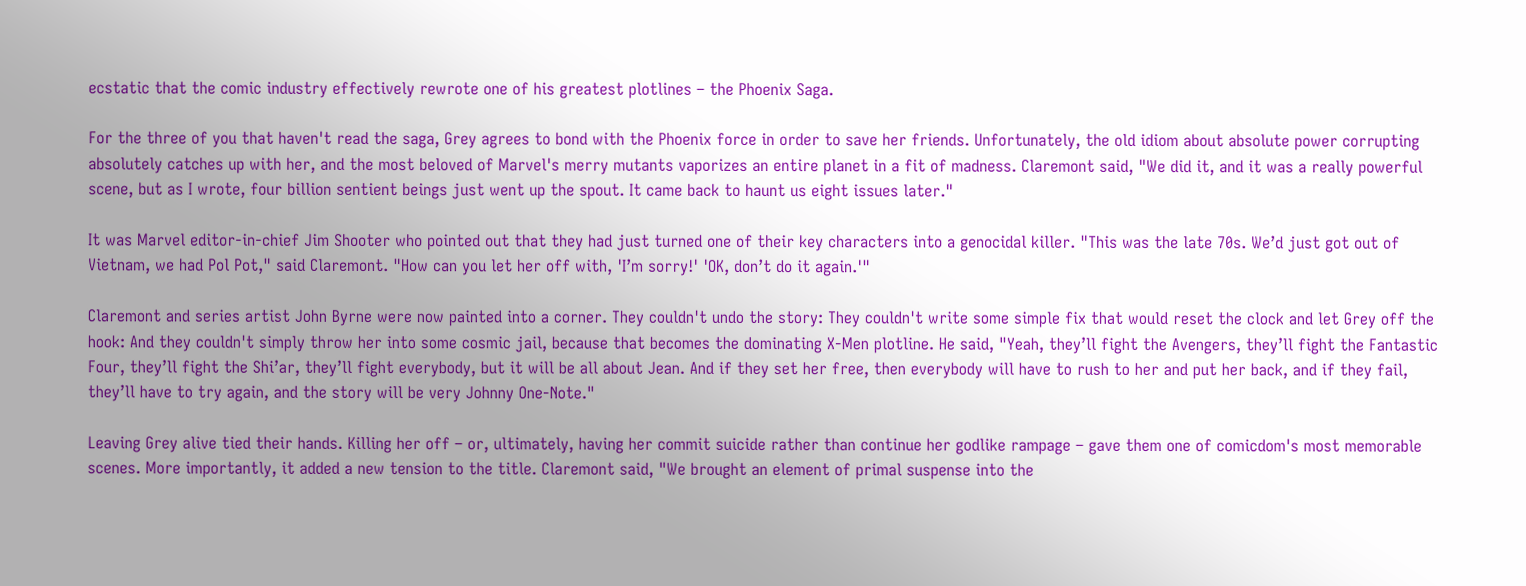ecstatic that the comic industry effectively rewrote one of his greatest plotlines – the Phoenix Saga.

For the three of you that haven't read the saga, Grey agrees to bond with the Phoenix force in order to save her friends. Unfortunately, the old idiom about absolute power corrupting absolutely catches up with her, and the most beloved of Marvel's merry mutants vaporizes an entire planet in a fit of madness. Claremont said, "We did it, and it was a really powerful scene, but as I wrote, four billion sentient beings just went up the spout. It came back to haunt us eight issues later."

It was Marvel editor-in-chief Jim Shooter who pointed out that they had just turned one of their key characters into a genocidal killer. "This was the late 70s. We’d just got out of Vietnam, we had Pol Pot," said Claremont. "How can you let her off with, 'I’m sorry!' 'OK, don’t do it again.'"

Claremont and series artist John Byrne were now painted into a corner. They couldn't undo the story: They couldn't write some simple fix that would reset the clock and let Grey off the hook: And they couldn't simply throw her into some cosmic jail, because that becomes the dominating X-Men plotline. He said, "Yeah, they’ll fight the Avengers, they’ll fight the Fantastic Four, they’ll fight the Shi’ar, they’ll fight everybody, but it will be all about Jean. And if they set her free, then everybody will have to rush to her and put her back, and if they fail, they’ll have to try again, and the story will be very Johnny One-Note."

Leaving Grey alive tied their hands. Killing her off – or, ultimately, having her commit suicide rather than continue her godlike rampage – gave them one of comicdom's most memorable scenes. More importantly, it added a new tension to the title. Claremont said, "We brought an element of primal suspense into the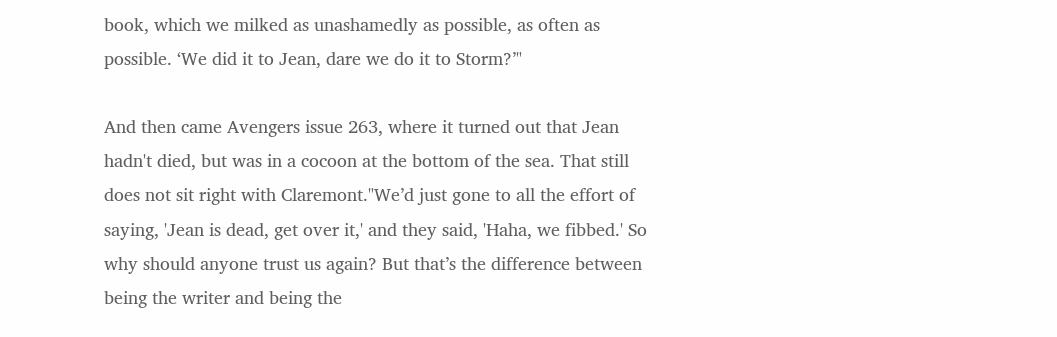book, which we milked as unashamedly as possible, as often as possible. ‘We did it to Jean, dare we do it to Storm?’"

And then came Avengers issue 263, where it turned out that Jean hadn't died, but was in a cocoon at the bottom of the sea. That still does not sit right with Claremont."We’d just gone to all the effort of saying, 'Jean is dead, get over it,' and they said, 'Haha, we fibbed.' So why should anyone trust us again? But that’s the difference between being the writer and being the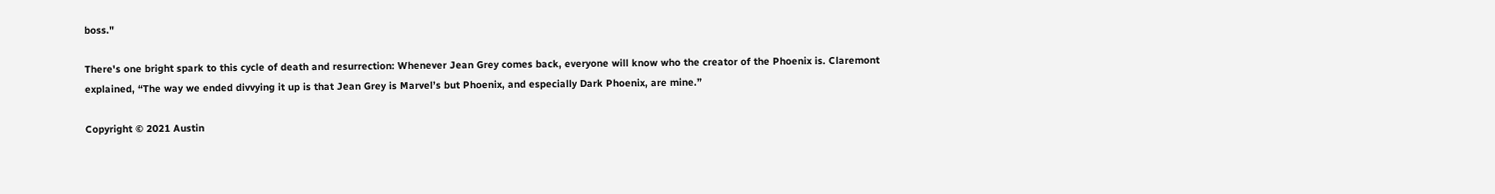boss."

There's one bright spark to this cycle of death and resurrection: Whenever Jean Grey comes back, everyone will know who the creator of the Phoenix is. Claremont explained, “The way we ended divvying it up is that Jean Grey is Marvel’s but Phoenix, and especially Dark Phoenix, are mine.”

Copyright © 2021 Austin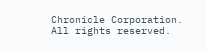Chronicle Corporation. All rights reserved.